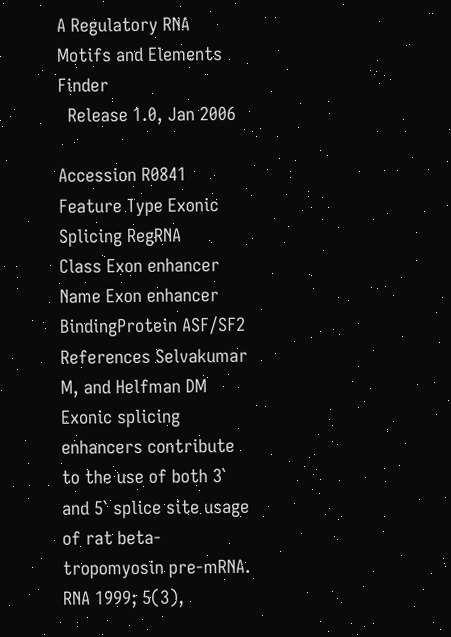A Regulatory RNA Motifs and Elements Finder
  Release 1.0, Jan 2006

Accession R0841
Feature Type Exonic Splicing RegRNA
Class Exon enhancer
Name Exon enhancer
BindingProtein ASF/SF2
References Selvakumar M, and Helfman DM
Exonic splicing enhancers contribute to the use of both 3` and 5` splice site usage of rat beta-tropomyosin pre-mRNA.
RNA 1999; 5(3),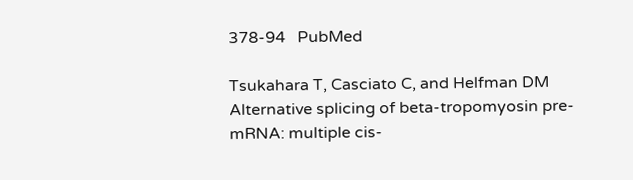378-94   PubMed

Tsukahara T, Casciato C, and Helfman DM
Alternative splicing of beta-tropomyosin pre-mRNA: multiple cis-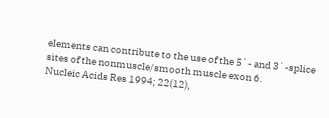elements can contribute to the use of the 5`- and 3`-splice sites of the nonmuscle/smooth muscle exon 6.
Nucleic Acids Res 1994; 22(12),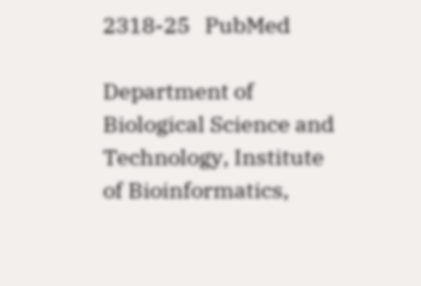2318-25   PubMed

Department of Biological Science and Technology, Institute of Bioinformatics,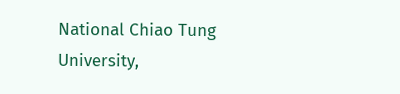National Chiao Tung University,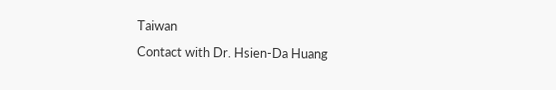Taiwan
Contact with Dr. Hsien-Da Huang